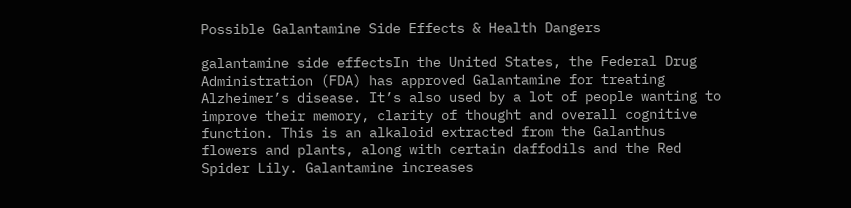Possible Galantamine Side Effects & Health Dangers

galantamine side effectsIn the United States, the Federal Drug Administration (FDA) has approved Galantamine for treating Alzheimer’s disease. It’s also used by a lot of people wanting to improve their memory, clarity of thought and overall cognitive function. This is an alkaloid extracted from the Galanthus flowers and plants, along with certain daffodils and the Red Spider Lily. Galantamine increases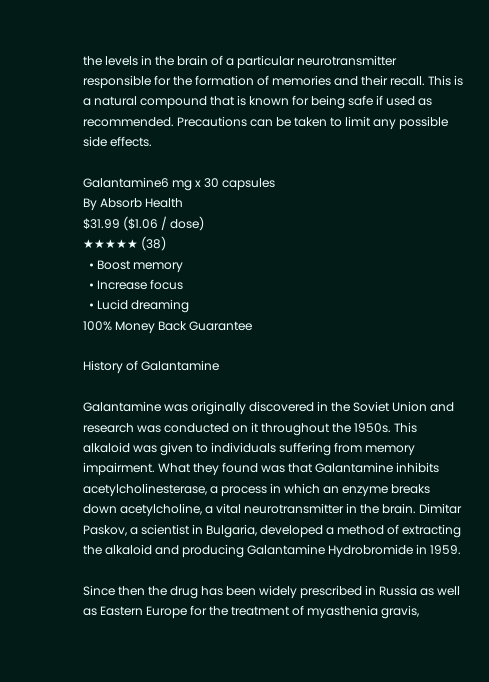the levels in the brain of a particular neurotransmitter responsible for the formation of memories and their recall. This is a natural compound that is known for being safe if used as recommended. Precautions can be taken to limit any possible side effects.

Galantamine6 mg x 30 capsules
By Absorb Health
$31.99 ($1.06 / dose)
★★★★★ (38)
  • Boost memory
  • Increase focus
  • Lucid dreaming
100% Money Back Guarantee

History of Galantamine

Galantamine was originally discovered in the Soviet Union and research was conducted on it throughout the 1950s. This alkaloid was given to individuals suffering from memory impairment. What they found was that Galantamine inhibits acetylcholinesterase, a process in which an enzyme breaks down acetylcholine, a vital neurotransmitter in the brain. Dimitar Paskov, a scientist in Bulgaria, developed a method of extracting the alkaloid and producing Galantamine Hydrobromide in 1959.

Since then the drug has been widely prescribed in Russia as well as Eastern Europe for the treatment of myasthenia gravis,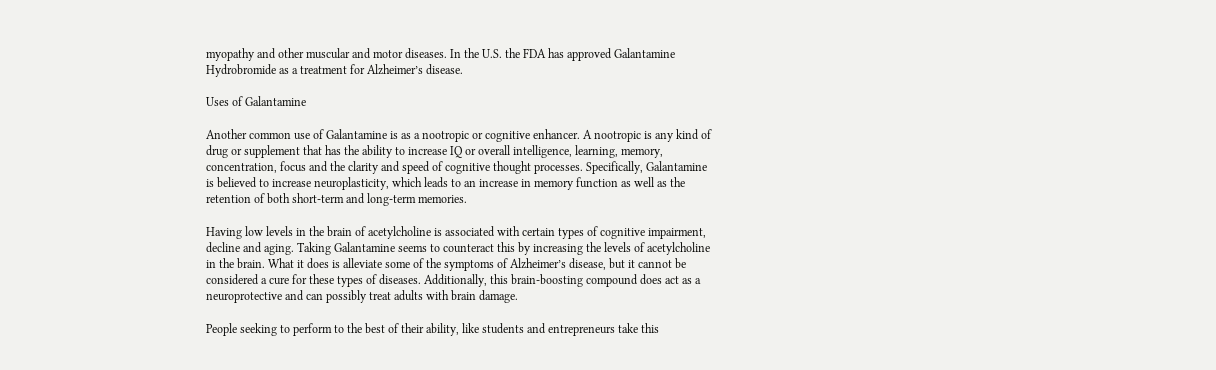myopathy and other muscular and motor diseases. In the U.S. the FDA has approved Galantamine Hydrobromide as a treatment for Alzheimer’s disease.

Uses of Galantamine

Another common use of Galantamine is as a nootropic or cognitive enhancer. A nootropic is any kind of drug or supplement that has the ability to increase IQ or overall intelligence, learning, memory, concentration, focus and the clarity and speed of cognitive thought processes. Specifically, Galantamine is believed to increase neuroplasticity, which leads to an increase in memory function as well as the retention of both short-term and long-term memories.

Having low levels in the brain of acetylcholine is associated with certain types of cognitive impairment, decline and aging. Taking Galantamine seems to counteract this by increasing the levels of acetylcholine in the brain. What it does is alleviate some of the symptoms of Alzheimer’s disease, but it cannot be considered a cure for these types of diseases. Additionally, this brain-boosting compound does act as a neuroprotective and can possibly treat adults with brain damage.

People seeking to perform to the best of their ability, like students and entrepreneurs take this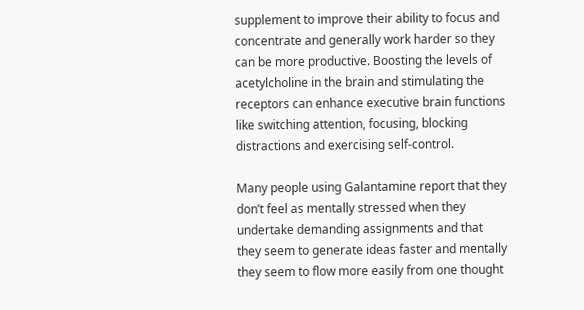supplement to improve their ability to focus and concentrate and generally work harder so they can be more productive. Boosting the levels of acetylcholine in the brain and stimulating the receptors can enhance executive brain functions like switching attention, focusing, blocking distractions and exercising self-control.

Many people using Galantamine report that they don’t feel as mentally stressed when they undertake demanding assignments and that they seem to generate ideas faster and mentally they seem to flow more easily from one thought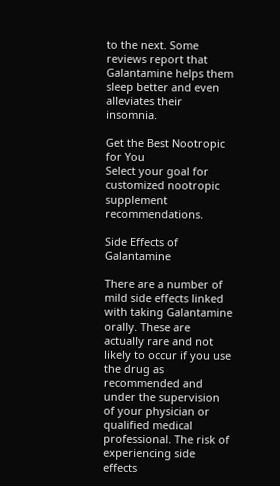to the next. Some reviews report that Galantamine helps them sleep better and even alleviates their insomnia.

Get the Best Nootropic for You
Select your goal for customized nootropic supplement recommendations.

Side Effects of Galantamine

There are a number of mild side effects linked with taking Galantamine orally. These are actually rare and not likely to occur if you use the drug as recommended and under the supervision of your physician or qualified medical professional. The risk of experiencing side effects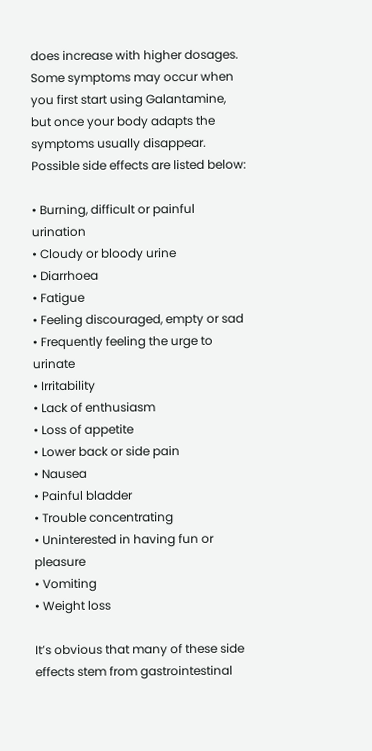does increase with higher dosages. Some symptoms may occur when you first start using Galantamine, but once your body adapts the symptoms usually disappear. Possible side effects are listed below:

• Burning, difficult or painful urination
• Cloudy or bloody urine
• Diarrhoea
• Fatigue
• Feeling discouraged, empty or sad
• Frequently feeling the urge to urinate
• Irritability
• Lack of enthusiasm
• Loss of appetite
• Lower back or side pain
• Nausea
• Painful bladder
• Trouble concentrating
• Uninterested in having fun or pleasure
• Vomiting
• Weight loss

It’s obvious that many of these side effects stem from gastrointestinal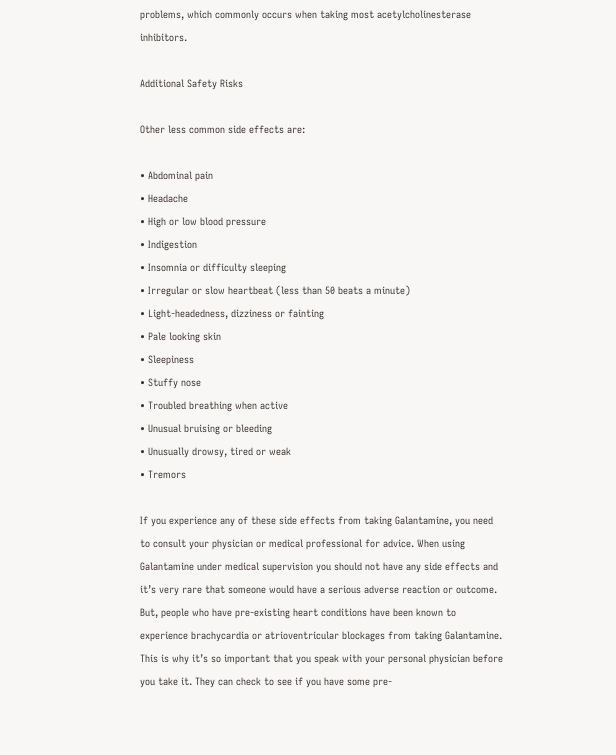problems, which commonly occurs when taking most acetylcholinesterase inhibitors.

Additional Safety Risks

Other less common side effects are:

• Abdominal pain
• Headache
• High or low blood pressure
• Indigestion
• Insomnia or difficulty sleeping
• Irregular or slow heartbeat (less than 50 beats a minute)
• Light-headedness, dizziness or fainting
• Pale looking skin
• Sleepiness
• Stuffy nose
• Troubled breathing when active
• Unusual bruising or bleeding
• Unusually drowsy, tired or weak
• Tremors

If you experience any of these side effects from taking Galantamine, you need to consult your physician or medical professional for advice. When using Galantamine under medical supervision you should not have any side effects and it’s very rare that someone would have a serious adverse reaction or outcome. But, people who have pre-existing heart conditions have been known to experience brachycardia or atrioventricular blockages from taking Galantamine. This is why it’s so important that you speak with your personal physician before you take it. They can check to see if you have some pre-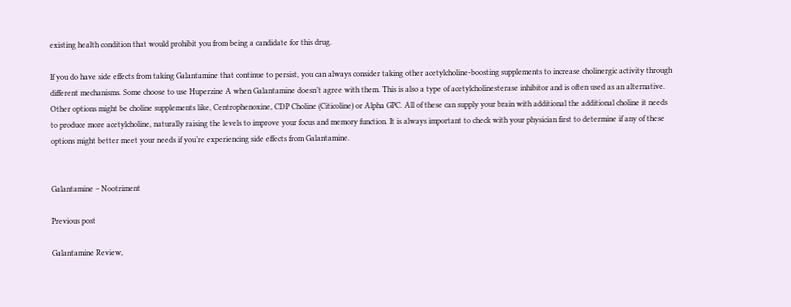existing health condition that would prohibit you from being a candidate for this drug.

If you do have side effects from taking Galantamine that continue to persist, you can always consider taking other acetylcholine-boosting supplements to increase cholinergic activity through different mechanisms. Some choose to use Huperzine A when Galantamine doesn’t agree with them. This is also a type of acetylcholinesterase inhibitor and is often used as an alternative. Other options might be choline supplements like, Centrophenoxine, CDP Choline (Citicoline) or Alpha GPC. All of these can supply your brain with additional the additional choline it needs to produce more acetylcholine, naturally raising the levels to improve your focus and memory function. It is always important to check with your physician first to determine if any of these options might better meet your needs if you’re experiencing side effects from Galantamine.


Galantamine – Nootriment

Previous post

Galantamine Review,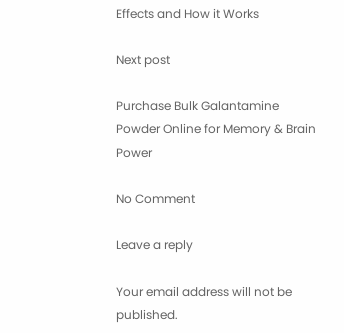Effects and How it Works

Next post

Purchase Bulk Galantamine Powder Online for Memory & Brain Power

No Comment

Leave a reply

Your email address will not be published.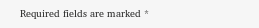Required fields are marked *